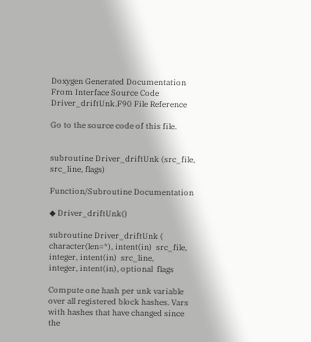Doxygen Generated Documentation From Interface Source Code
Driver_driftUnk.F90 File Reference

Go to the source code of this file.


subroutine Driver_driftUnk (src_file, src_line, flags)

Function/Subroutine Documentation

◆ Driver_driftUnk()

subroutine Driver_driftUnk ( character(len=*), intent(in)  src_file,
integer, intent(in)  src_line,
integer, intent(in), optional  flags

Compute one hash per unk variable over all registered block hashes. Vars with hashes that have changed since the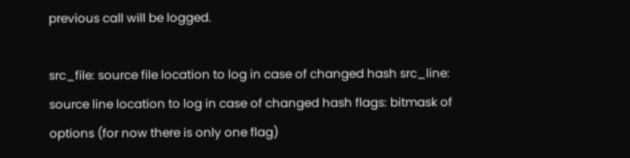previous call will be logged.

src_file: source file location to log in case of changed hash src_line: source line location to log in case of changed hash flags: bitmask of options (for now there is only one flag)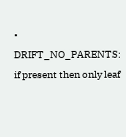• DRIFT_NO_PARENTS: if present then only leaf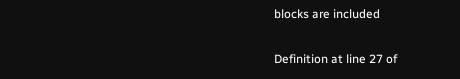blocks are included

Definition at line 27 of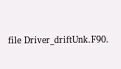file Driver_driftUnk.F90.